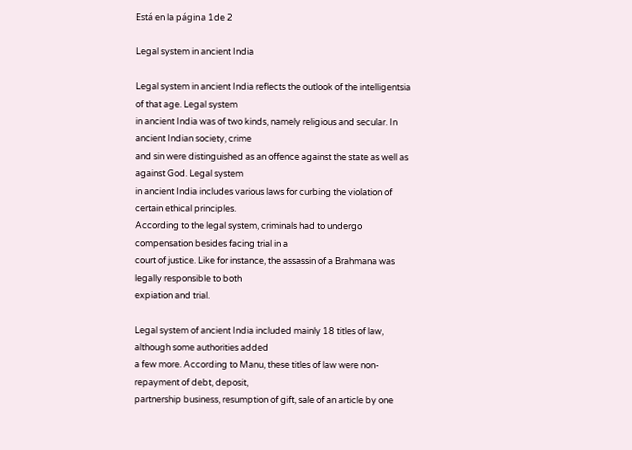Está en la página 1de 2

Legal system in ancient India

Legal system in ancient India reflects the outlook of the intelligentsia of that age. Legal system
in ancient India was of two kinds, namely religious and secular. In ancient Indian society, crime
and sin were distinguished as an offence against the state as well as against God. Legal system
in ancient India includes various laws for curbing the violation of certain ethical principles.
According to the legal system, criminals had to undergo compensation besides facing trial in a
court of justice. Like for instance, the assassin of a Brahmana was legally responsible to both
expiation and trial.

Legal system of ancient India included mainly 18 titles of law, although some authorities added
a few more. According to Manu, these titles of law were non-repayment of debt, deposit,
partnership business, resumption of gift, sale of an article by one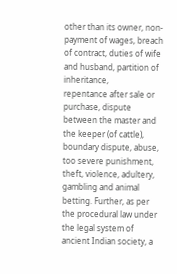other than its owner, non-
payment of wages, breach of contract, duties of wife and husband, partition of inheritance,
repentance after sale or purchase, dispute between the master and the keeper (of cattle),
boundary dispute, abuse, too severe punishment, theft, violence, adultery, gambling and animal
betting. Further, as per the procedural law under the legal system of ancient Indian society, a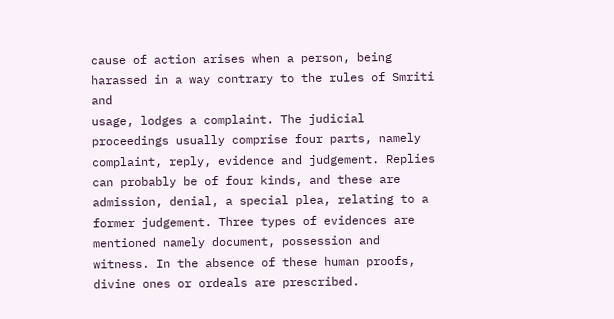cause of action arises when a person, being harassed in a way contrary to the rules of Smriti and
usage, lodges a complaint. The judicial proceedings usually comprise four parts, namely
complaint, reply, evidence and judgement. Replies can probably be of four kinds, and these are
admission, denial, a special plea, relating to a former judgement. Three types of evidences are
mentioned namely document, possession and witness. In the absence of these human proofs,
divine ones or ordeals are prescribed.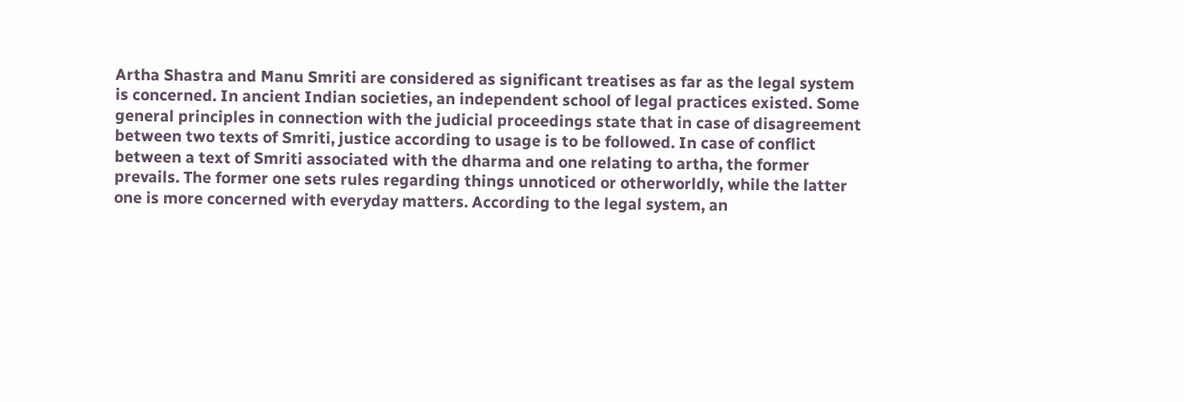Artha Shastra and Manu Smriti are considered as significant treatises as far as the legal system
is concerned. In ancient Indian societies, an independent school of legal practices existed. Some
general principles in connection with the judicial proceedings state that in case of disagreement
between two texts of Smriti, justice according to usage is to be followed. In case of conflict
between a text of Smriti associated with the dharma and one relating to artha, the former
prevails. The former one sets rules regarding things unnoticed or otherworldly, while the latter
one is more concerned with everyday matters. According to the legal system, an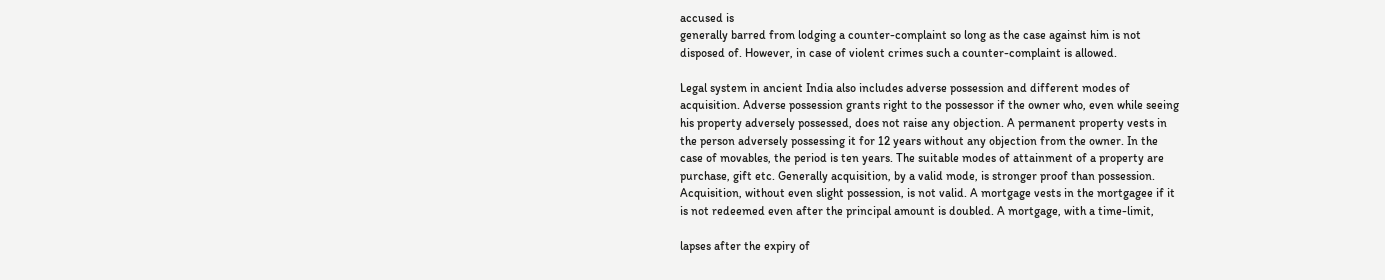accused is
generally barred from lodging a counter-complaint so long as the case against him is not
disposed of. However, in case of violent crimes such a counter-complaint is allowed.

Legal system in ancient India also includes adverse possession and different modes of
acquisition. Adverse possession grants right to the possessor if the owner who, even while seeing
his property adversely possessed, does not raise any objection. A permanent property vests in
the person adversely possessing it for 12 years without any objection from the owner. In the
case of movables, the period is ten years. The suitable modes of attainment of a property are
purchase, gift etc. Generally acquisition, by a valid mode, is stronger proof than possession.
Acquisition, without even slight possession, is not valid. A mortgage vests in the mortgagee if it
is not redeemed even after the principal amount is doubled. A mortgage, with a time-limit,

lapses after the expiry of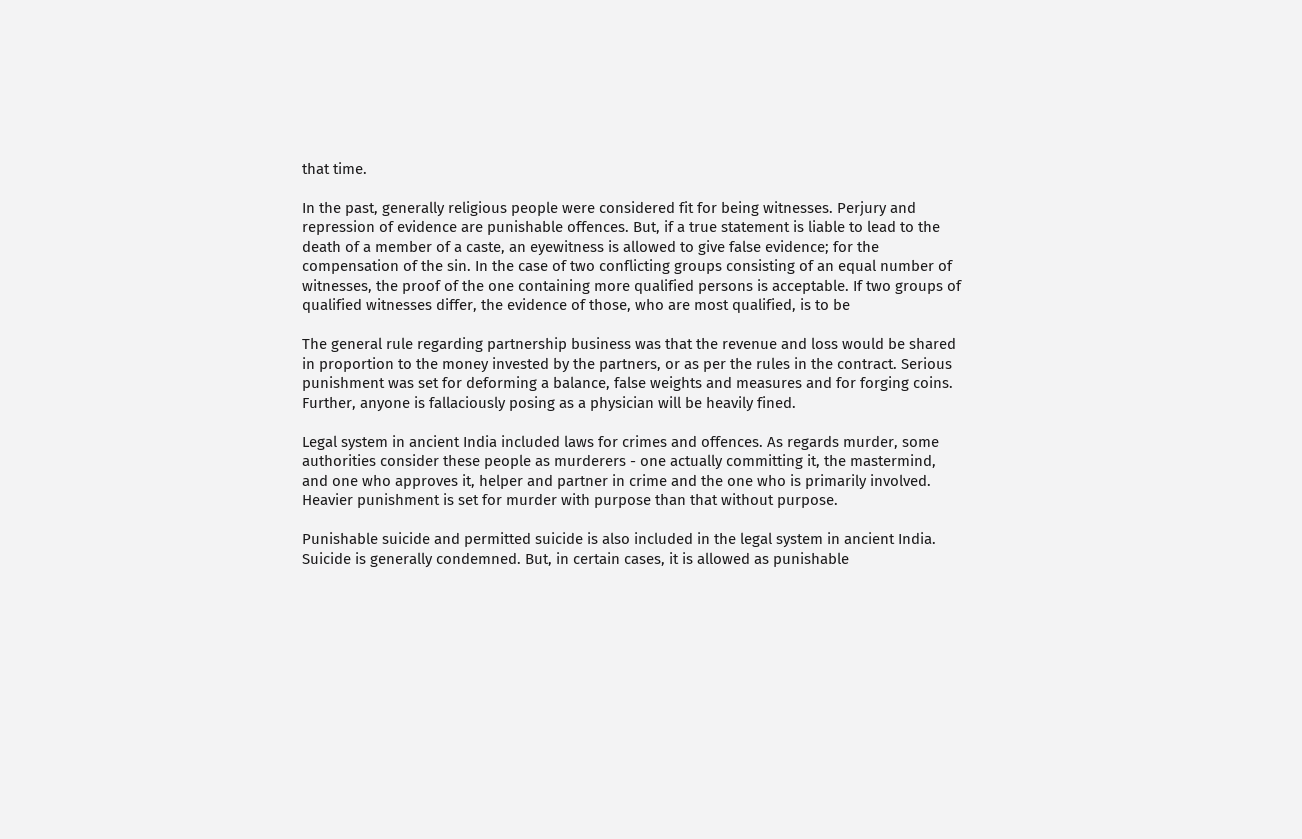that time.

In the past, generally religious people were considered fit for being witnesses. Perjury and
repression of evidence are punishable offences. But, if a true statement is liable to lead to the
death of a member of a caste, an eyewitness is allowed to give false evidence; for the
compensation of the sin. In the case of two conflicting groups consisting of an equal number of
witnesses, the proof of the one containing more qualified persons is acceptable. If two groups of
qualified witnesses differ, the evidence of those, who are most qualified, is to be

The general rule regarding partnership business was that the revenue and loss would be shared
in proportion to the money invested by the partners, or as per the rules in the contract. Serious
punishment was set for deforming a balance, false weights and measures and for forging coins.
Further, anyone is fallaciously posing as a physician will be heavily fined.

Legal system in ancient India included laws for crimes and offences. As regards murder, some
authorities consider these people as murderers - one actually committing it, the mastermind,
and one who approves it, helper and partner in crime and the one who is primarily involved.
Heavier punishment is set for murder with purpose than that without purpose.

Punishable suicide and permitted suicide is also included in the legal system in ancient India.
Suicide is generally condemned. But, in certain cases, it is allowed as punishable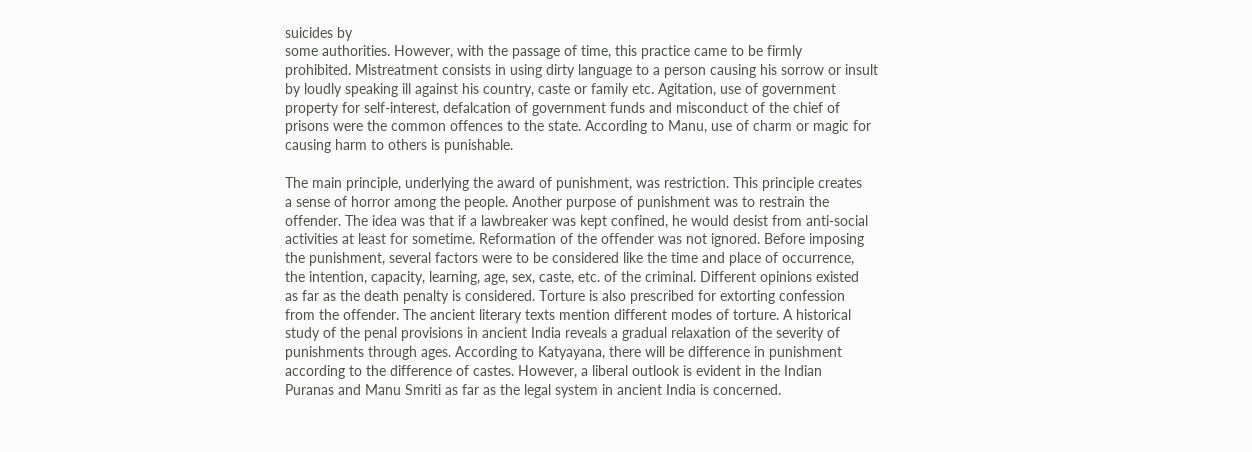suicides by
some authorities. However, with the passage of time, this practice came to be firmly
prohibited. Mistreatment consists in using dirty language to a person causing his sorrow or insult
by loudly speaking ill against his country, caste or family etc. Agitation, use of government
property for self-interest, defalcation of government funds and misconduct of the chief of
prisons were the common offences to the state. According to Manu, use of charm or magic for
causing harm to others is punishable.

The main principle, underlying the award of punishment, was restriction. This principle creates
a sense of horror among the people. Another purpose of punishment was to restrain the
offender. The idea was that if a lawbreaker was kept confined, he would desist from anti-social
activities at least for sometime. Reformation of the offender was not ignored. Before imposing
the punishment, several factors were to be considered like the time and place of occurrence,
the intention, capacity, learning, age, sex, caste, etc. of the criminal. Different opinions existed
as far as the death penalty is considered. Torture is also prescribed for extorting confession
from the offender. The ancient literary texts mention different modes of torture. A historical
study of the penal provisions in ancient India reveals a gradual relaxation of the severity of
punishments through ages. According to Katyayana, there will be difference in punishment
according to the difference of castes. However, a liberal outlook is evident in the Indian
Puranas and Manu Smriti as far as the legal system in ancient India is concerned.